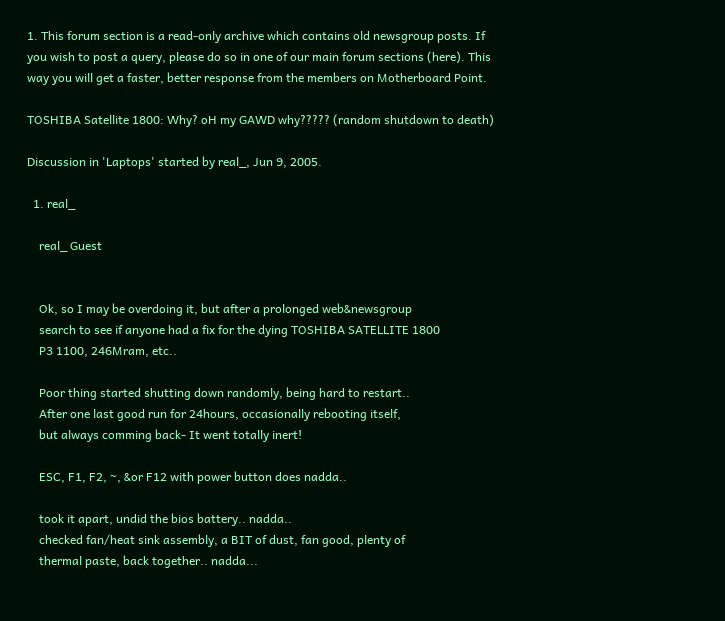1. This forum section is a read-only archive which contains old newsgroup posts. If you wish to post a query, please do so in one of our main forum sections (here). This way you will get a faster, better response from the members on Motherboard Point.

TOSHIBA Satellite 1800: Why? oH my GAWD why????? (random shutdown to death)

Discussion in 'Laptops' started by real_, Jun 9, 2005.

  1. real_

    real_ Guest


    Ok, so I may be overdoing it, but after a prolonged web&newsgroup
    search to see if anyone had a fix for the dying TOSHIBA SATELLITE 1800
    P3 1100, 246Mram, etc..

    Poor thing started shutting down randomly, being hard to restart..
    After one last good run for 24hours, occasionally rebooting itself,
    but always comming back- It went totally inert!

    ESC, F1, F2, ~, &or F12 with power button does nadda..

    took it apart, undid the bios battery.. nadda..
    checked fan/heat sink assembly, a BIT of dust, fan good, plenty of
    thermal paste, back together.. nadda...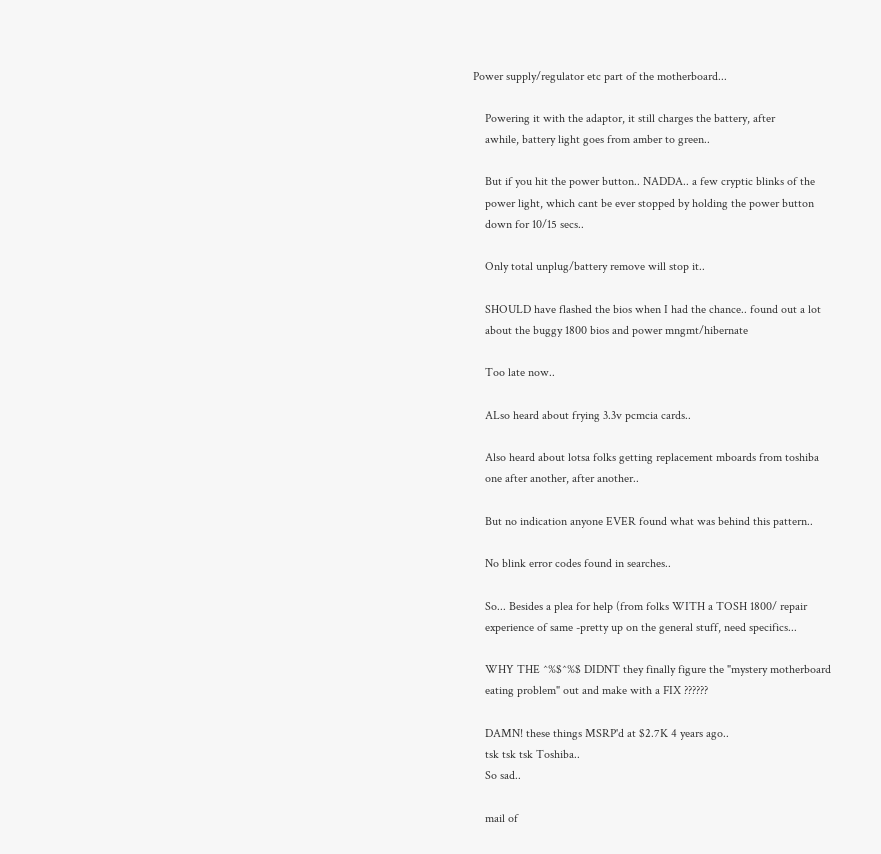Power supply/regulator etc part of the motherboard...

    Powering it with the adaptor, it still charges the battery, after
    awhile, battery light goes from amber to green..

    But if you hit the power button.. NADDA.. a few cryptic blinks of the
    power light, which cant be ever stopped by holding the power button
    down for 10/15 secs..

    Only total unplug/battery remove will stop it..

    SHOULD have flashed the bios when I had the chance.. found out a lot
    about the buggy 1800 bios and power mngmt/hibernate

    Too late now..

    ALso heard about frying 3.3v pcmcia cards..

    Also heard about lotsa folks getting replacement mboards from toshiba
    one after another, after another..

    But no indication anyone EVER found what was behind this pattern..

    No blink error codes found in searches..

    So... Besides a plea for help (from folks WITH a TOSH 1800/ repair
    experience of same -pretty up on the general stuff, need specifics...

    WHY THE ^%$^%$ DIDNT they finally figure the "mystery motherboard
    eating problem" out and make with a FIX ??????

    DAMN! these things MSRP'd at $2.7K 4 years ago..
    tsk tsk tsk Toshiba..
    So sad..

    mail of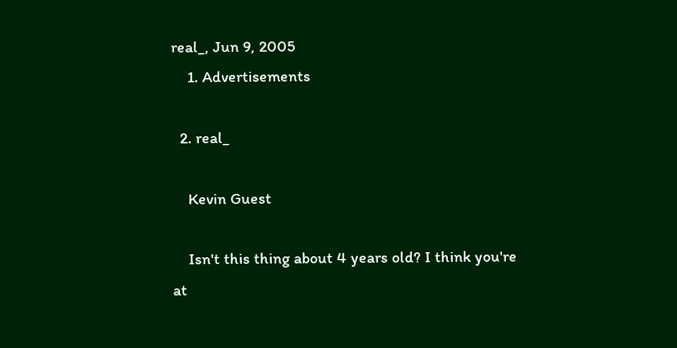real_, Jun 9, 2005
    1. Advertisements

  2. real_

    Kevin Guest

    Isn't this thing about 4 years old? I think you're at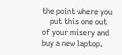the point where you
    put this one out of your misery and buy a new laptop.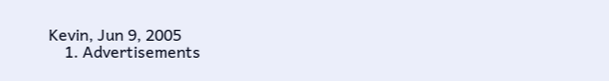Kevin, Jun 9, 2005
    1. Advertisements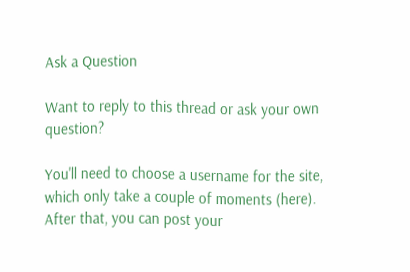Ask a Question

Want to reply to this thread or ask your own question?

You'll need to choose a username for the site, which only take a couple of moments (here). After that, you can post your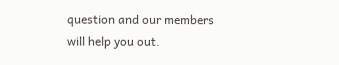question and our members will help you out.